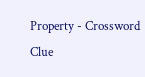Property - Crossword Clue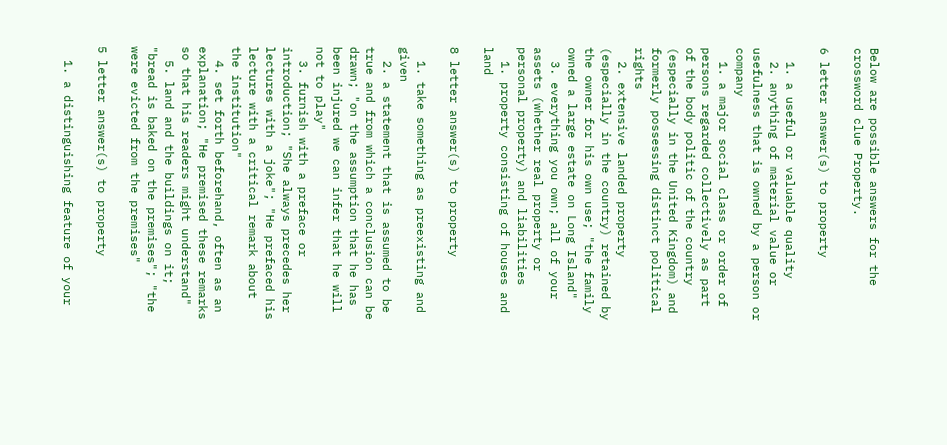Below are possible answers for the crossword clue Property.

6 letter answer(s) to property

  1. a useful or valuable quality
  2. anything of material value or usefulness that is owned by a person or company
  1. a major social class or order of persons regarded collectively as part of the body politic of the country (especially in the United Kingdom) and formerly possessing distinct political rights
  2. extensive landed property (especially in the country) retained by the owner for his own use; "the family owned a large estate on Long Island"
  3. everything you own; all of your assets (whether real property or personal property) and liabilities
  1. property consisting of houses and land

8 letter answer(s) to property

  1. take something as preexisting and given
  2. a statement that is assumed to be true and from which a conclusion can be drawn; "on the assumption that he has been injured we can infer that he will not to play"
  3. furnish with a preface or introduction; "She always precedes her lectures with a joke"; "He prefaced his lecture with a critical remark about the institution"
  4. set forth beforehand, often as an explanation; "He premised these remarks so that his readers might understand"
  5. land and the buildings on it; "bread is baked on the premises"; "the were evicted from the premises"

5 letter answer(s) to property

  1. a distinguishing feature of your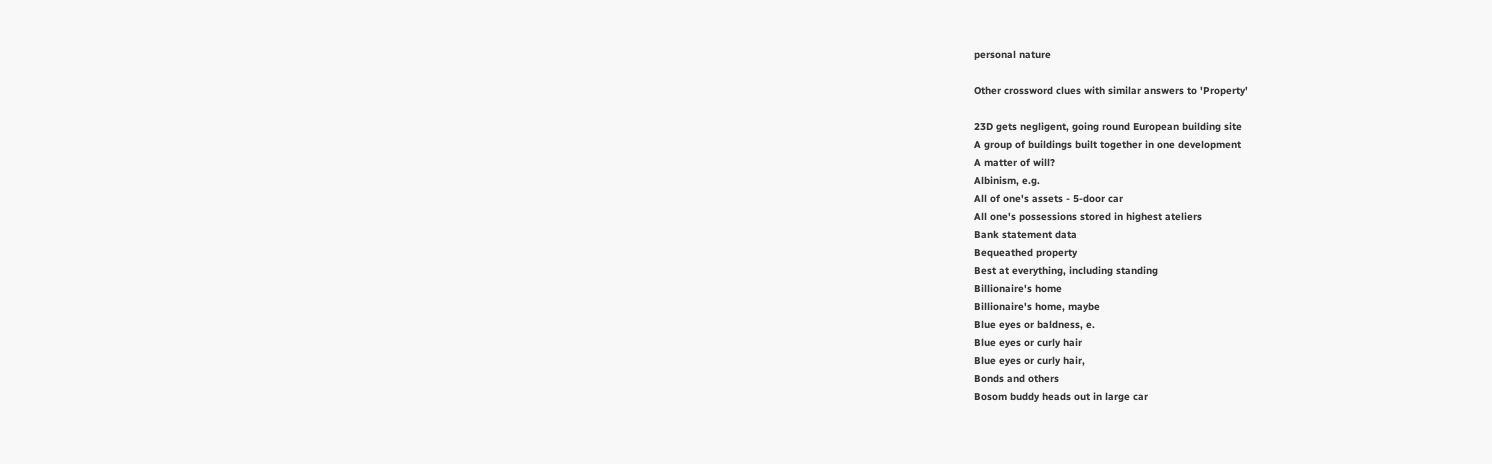personal nature

Other crossword clues with similar answers to 'Property'

23D gets negligent, going round European building site
A group of buildings built together in one development
A matter of will?
Albinism, e.g.
All of one's assets - 5-door car
All one's possessions stored in highest ateliers
Bank statement data
Bequeathed property
Best at everything, including standing
Billionaire's home
Billionaire's home, maybe
Blue eyes or baldness, e.
Blue eyes or curly hair
Blue eyes or curly hair,
Bonds and others
Bosom buddy heads out in large car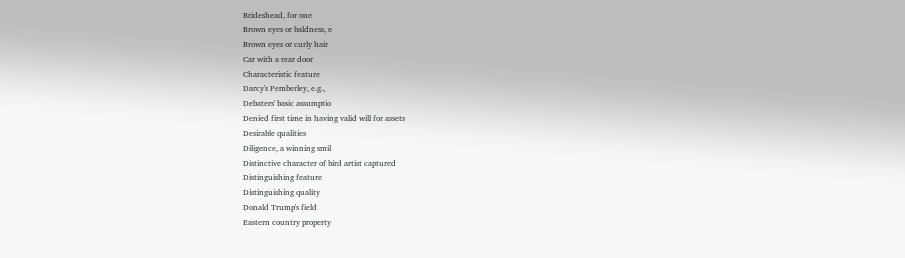Brideshead, for one
Brown eyes or baldness, e
Brown eyes or curly hair
Car with a rear door
Characteristic feature
Darcy's Pemberley, e.g.,
Debaters' basic assumptio
Denied first time in having valid will for assets
Desirable qualities
Diligence, a winning smil
Distinctive character of bird artist captured
Distinguishing feature
Distinguishing quality
Donald Trump's field
Eastern country property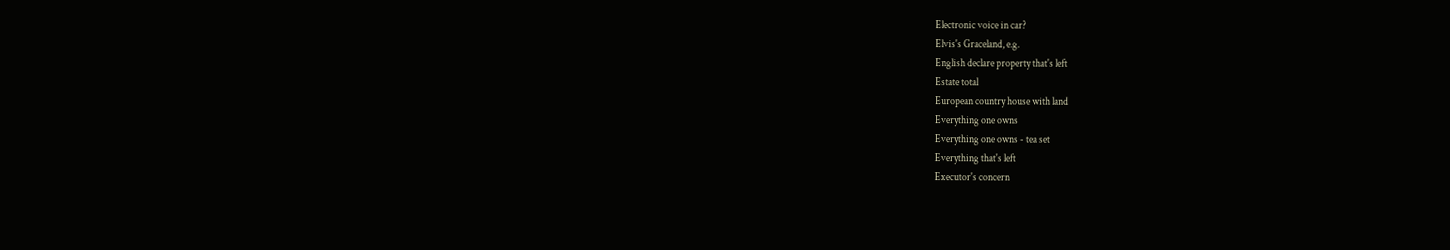Electronic voice in car?
Elvis's Graceland, e.g.
English declare property that's left
Estate total
European country house with land
Everything one owns
Everything one owns - tea set
Everything that's left
Executor's concern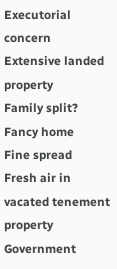Executorial concern
Extensive landed property
Family split?
Fancy home
Fine spread
Fresh air in vacated tenement property
Government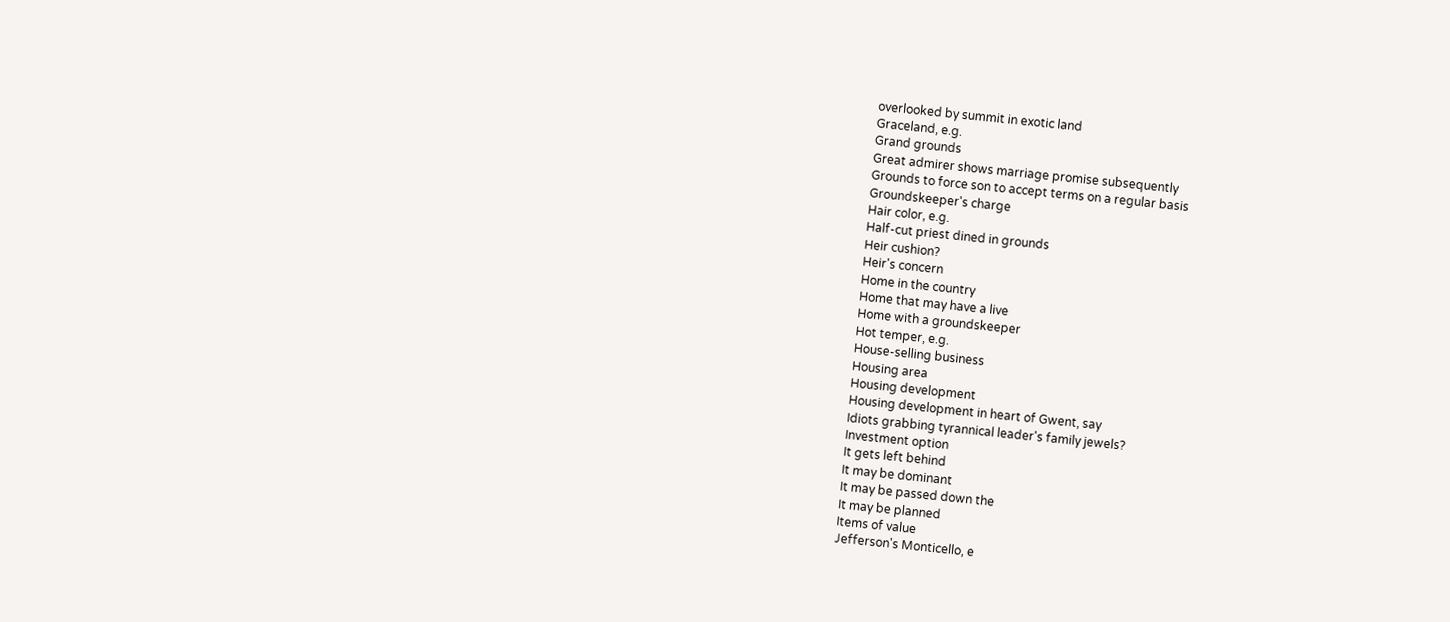overlooked by summit in exotic land
Graceland, e.g.
Grand grounds
Great admirer shows marriage promise subsequently
Grounds to force son to accept terms on a regular basis
Groundskeeper's charge
Hair color, e.g.
Half-cut priest dined in grounds
Heir cushion?
Heir's concern
Home in the country
Home that may have a live
Home with a groundskeeper
Hot temper, e.g.
House-selling business
Housing area
Housing development
Housing development in heart of Gwent, say
Idiots grabbing tyrannical leader's family jewels?
Investment option
It gets left behind
It may be dominant
It may be passed down the
It may be planned
Items of value
Jefferson's Monticello, e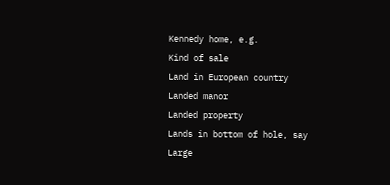Kennedy home, e.g.
Kind of sale
Land in European country
Landed manor
Landed property
Lands in bottom of hole, say
Large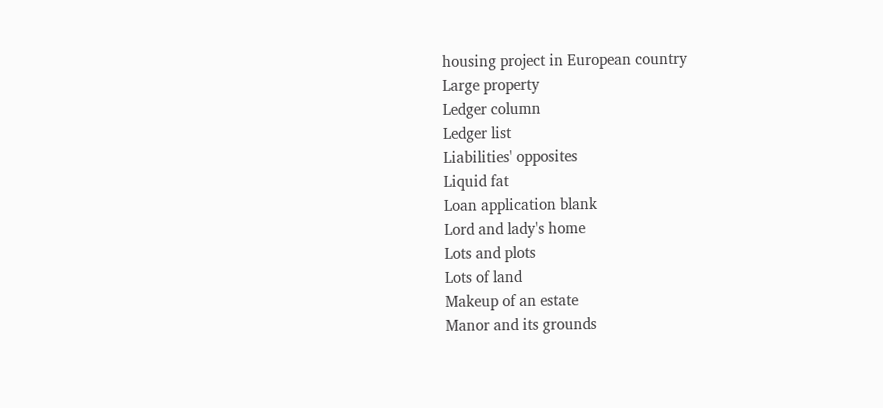housing project in European country
Large property
Ledger column
Ledger list
Liabilities' opposites
Liquid fat
Loan application blank
Lord and lady's home
Lots and plots
Lots of land
Makeup of an estate
Manor and its grounds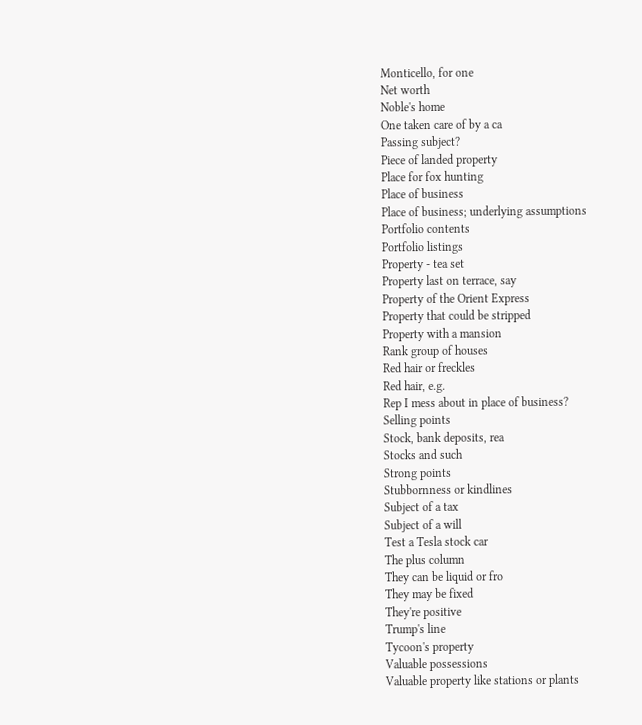Monticello, for one
Net worth
Noble's home
One taken care of by a ca
Passing subject?
Piece of landed property
Place for fox hunting
Place of business
Place of business; underlying assumptions
Portfolio contents
Portfolio listings
Property - tea set
Property last on terrace, say
Property of the Orient Express
Property that could be stripped
Property with a mansion
Rank group of houses
Red hair or freckles
Red hair, e.g.
Rep I mess about in place of business?
Selling points
Stock, bank deposits, rea
Stocks and such
Strong points
Stubbornness or kindlines
Subject of a tax
Subject of a will
Test a Tesla stock car
The plus column
They can be liquid or fro
They may be fixed
They're positive
Trump's line
Tycoon's property
Valuable possessions
Valuable property like stations or plants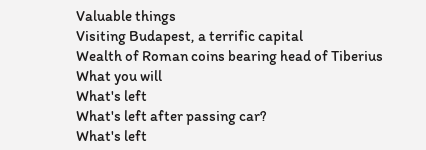Valuable things
Visiting Budapest, a terrific capital
Wealth of Roman coins bearing head of Tiberius
What you will
What's left
What's left after passing car?
What's left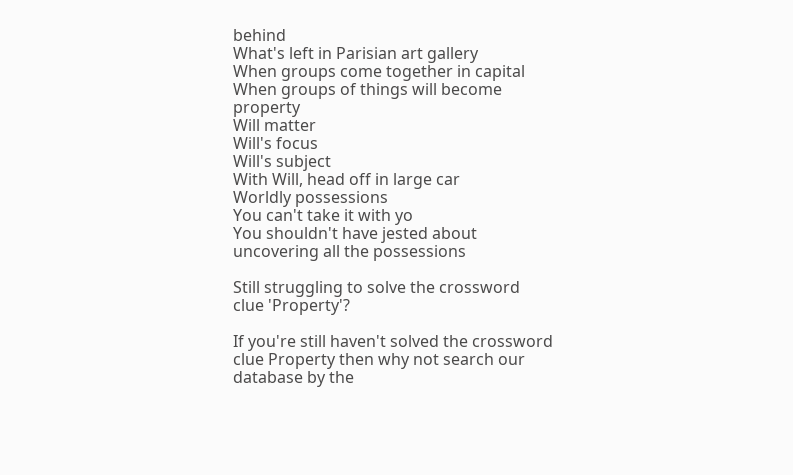behind
What's left in Parisian art gallery
When groups come together in capital
When groups of things will become property
Will matter
Will's focus
Will's subject
With Will, head off in large car
Worldly possessions
You can't take it with yo
You shouldn't have jested about uncovering all the possessions

Still struggling to solve the crossword clue 'Property'?

If you're still haven't solved the crossword clue Property then why not search our database by the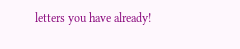letters you have already!